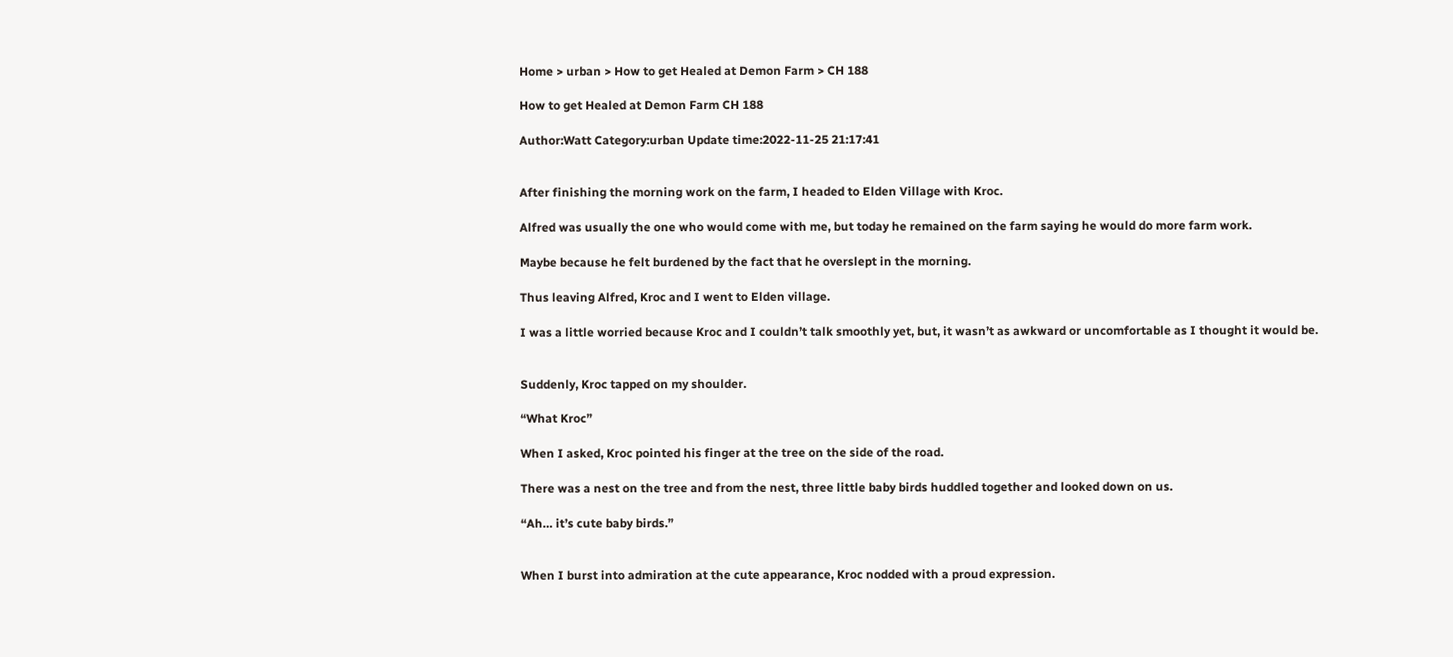Home > urban > How to get Healed at Demon Farm > CH 188

How to get Healed at Demon Farm CH 188

Author:Watt Category:urban Update time:2022-11-25 21:17:41


After finishing the morning work on the farm, I headed to Elden Village with Kroc.

Alfred was usually the one who would come with me, but today he remained on the farm saying he would do more farm work.

Maybe because he felt burdened by the fact that he overslept in the morning.

Thus leaving Alfred, Kroc and I went to Elden village.

I was a little worried because Kroc and I couldn’t talk smoothly yet, but, it wasn’t as awkward or uncomfortable as I thought it would be.


Suddenly, Kroc tapped on my shoulder.

“What Kroc”

When I asked, Kroc pointed his finger at the tree on the side of the road.

There was a nest on the tree and from the nest, three little baby birds huddled together and looked down on us.

“Ah… it’s cute baby birds.”


When I burst into admiration at the cute appearance, Kroc nodded with a proud expression.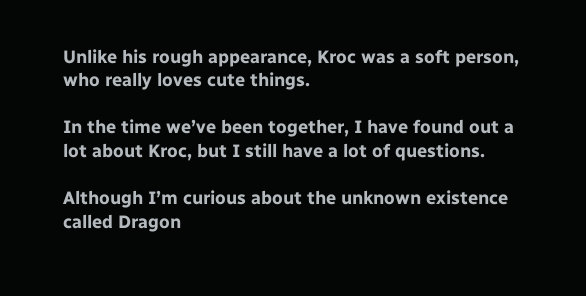Unlike his rough appearance, Kroc was a soft person, who really loves cute things.

In the time we’ve been together, I have found out a lot about Kroc, but I still have a lot of questions.

Although I’m curious about the unknown existence called Dragon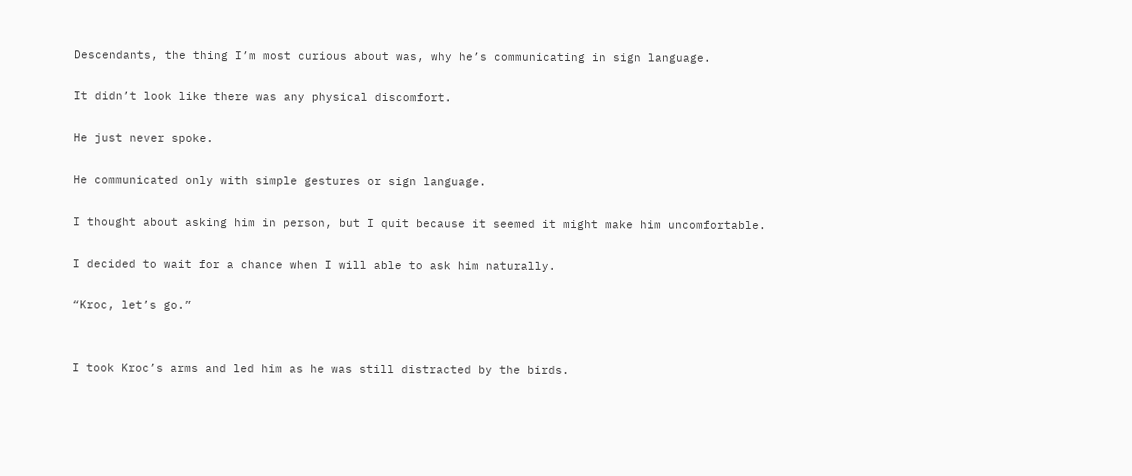Descendants, the thing I’m most curious about was, why he’s communicating in sign language.

It didn’t look like there was any physical discomfort.

He just never spoke.

He communicated only with simple gestures or sign language.

I thought about asking him in person, but I quit because it seemed it might make him uncomfortable.

I decided to wait for a chance when I will able to ask him naturally.

“Kroc, let’s go.”


I took Kroc’s arms and led him as he was still distracted by the birds.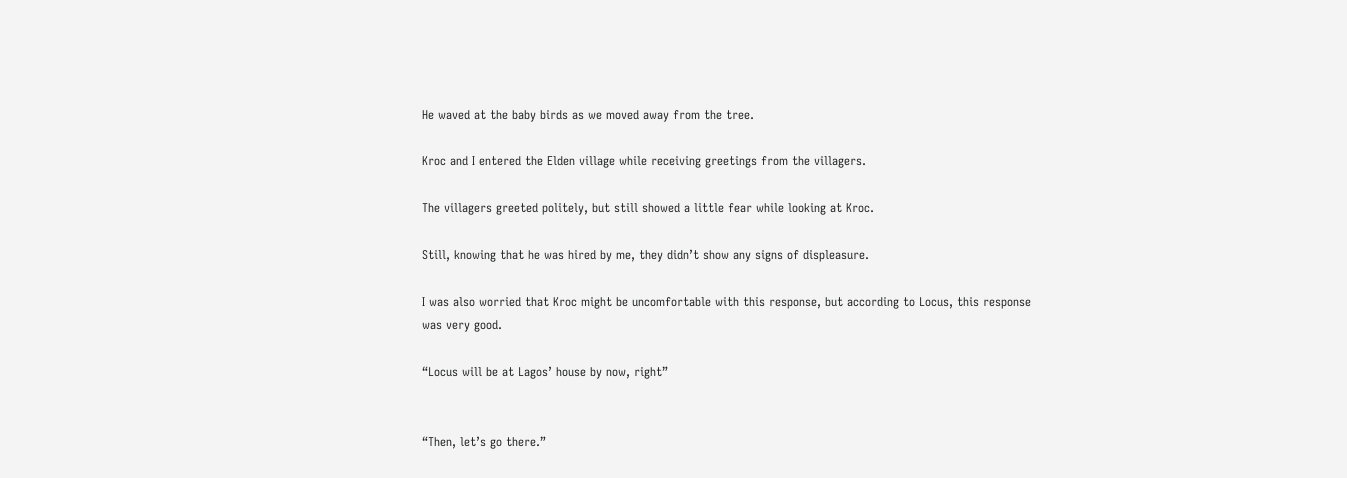He waved at the baby birds as we moved away from the tree.

Kroc and I entered the Elden village while receiving greetings from the villagers.

The villagers greeted politely, but still showed a little fear while looking at Kroc.

Still, knowing that he was hired by me, they didn’t show any signs of displeasure.

I was also worried that Kroc might be uncomfortable with this response, but according to Locus, this response was very good.

“Locus will be at Lagos’ house by now, right”


“Then, let’s go there.”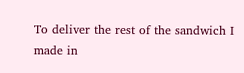To deliver the rest of the sandwich I made in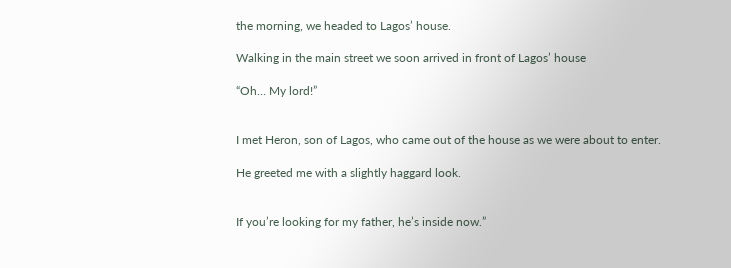the morning, we headed to Lagos’ house.

Walking in the main street we soon arrived in front of Lagos’ house

“Oh… My lord!”


I met Heron, son of Lagos, who came out of the house as we were about to enter.

He greeted me with a slightly haggard look.


If you’re looking for my father, he’s inside now.”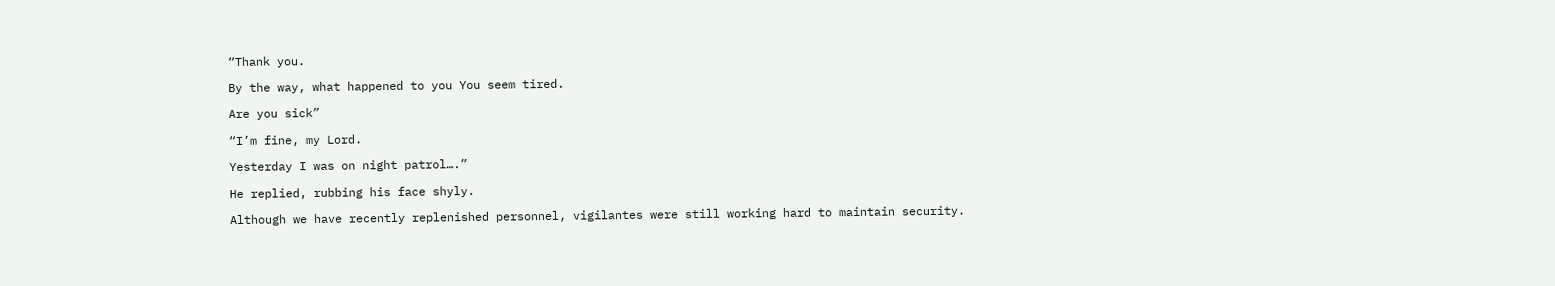“Thank you.

By the way, what happened to you You seem tired.

Are you sick”

“I’m fine, my Lord.

Yesterday I was on night patrol….”

He replied, rubbing his face shyly.

Although we have recently replenished personnel, vigilantes were still working hard to maintain security.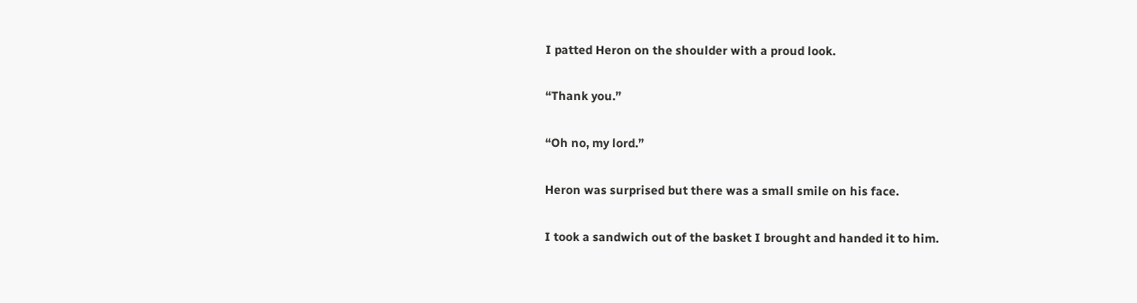I patted Heron on the shoulder with a proud look.

“Thank you.”

“Oh no, my lord.”

Heron was surprised but there was a small smile on his face.

I took a sandwich out of the basket I brought and handed it to him.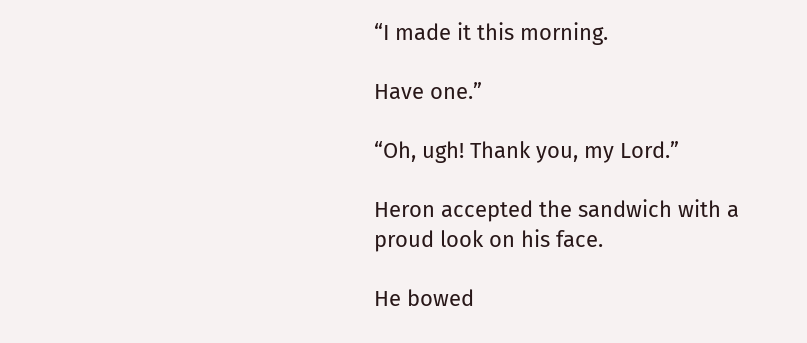“I made it this morning.

Have one.”

“Oh, ugh! Thank you, my Lord.”

Heron accepted the sandwich with a proud look on his face.

He bowed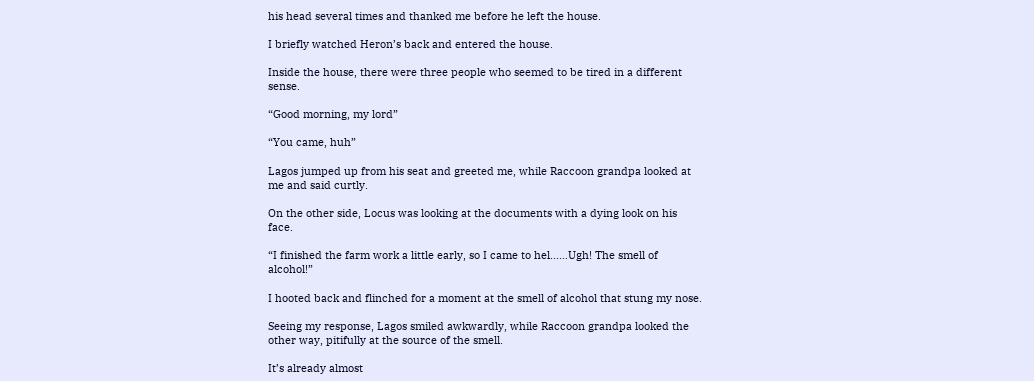his head several times and thanked me before he left the house.

I briefly watched Heron’s back and entered the house.

Inside the house, there were three people who seemed to be tired in a different sense.

“Good morning, my lord”

“You came, huh”

Lagos jumped up from his seat and greeted me, while Raccoon grandpa looked at me and said curtly.

On the other side, Locus was looking at the documents with a dying look on his face.

“I finished the farm work a little early, so I came to hel……Ugh! The smell of alcohol!”

I hooted back and flinched for a moment at the smell of alcohol that stung my nose.

Seeing my response, Lagos smiled awkwardly, while Raccoon grandpa looked the other way, pitifully at the source of the smell.

It’s already almost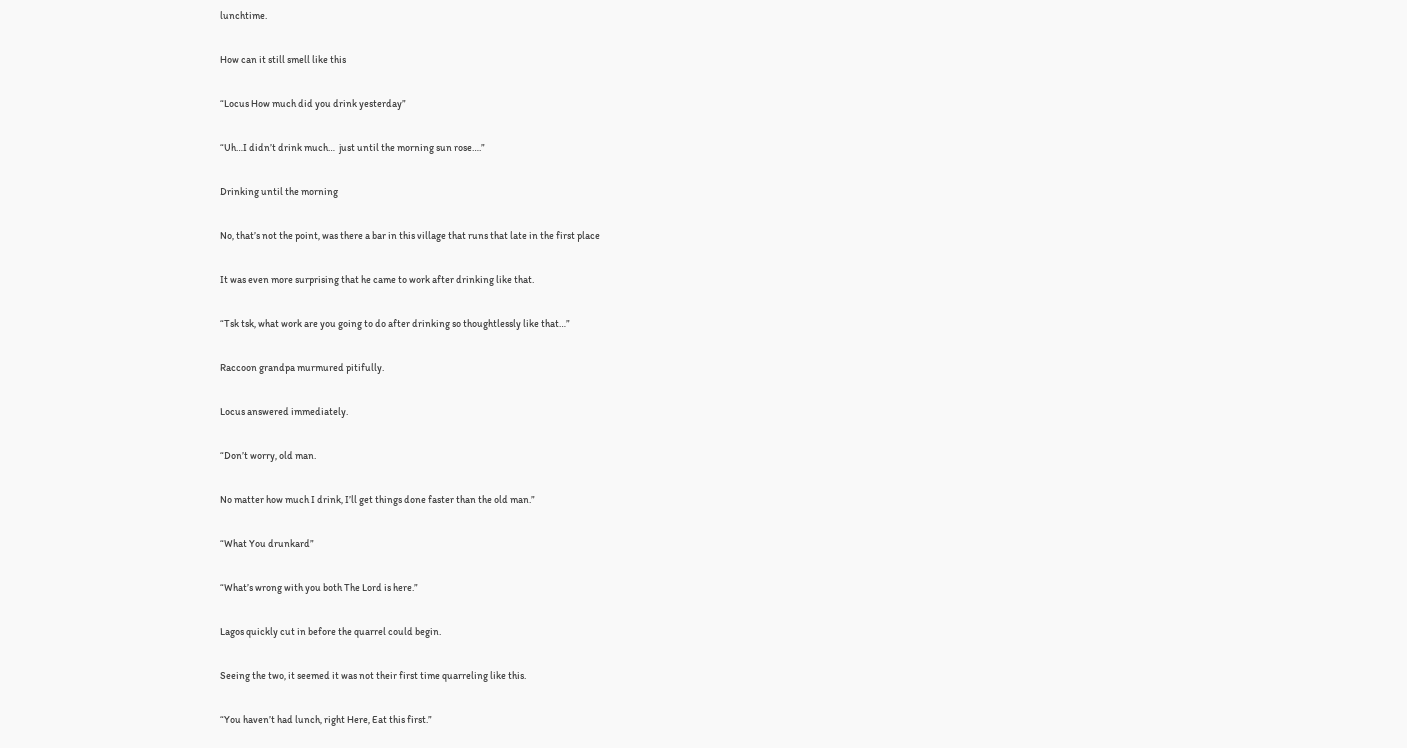lunchtime.

How can it still smell like this

“Locus How much did you drink yesterday”

“Uh…I didn’t drink much…  just until the morning sun rose….”

Drinking until the morning

No, that’s not the point, was there a bar in this village that runs that late in the first place

It was even more surprising that he came to work after drinking like that.

“Tsk tsk, what work are you going to do after drinking so thoughtlessly like that…”

Raccoon grandpa murmured pitifully.

Locus answered immediately.

“Don’t worry, old man.

No matter how much I drink, I’ll get things done faster than the old man.”

“What You drunkard”

“What’s wrong with you both The Lord is here.”

Lagos quickly cut in before the quarrel could begin.

Seeing the two, it seemed it was not their first time quarreling like this.

“You haven’t had lunch, right Here, Eat this first.”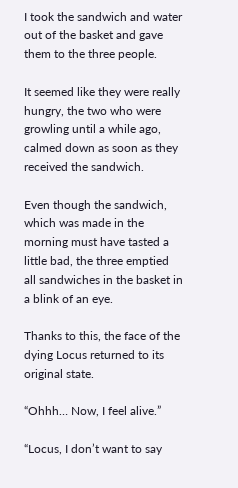I took the sandwich and water out of the basket and gave them to the three people.

It seemed like they were really hungry, the two who were growling until a while ago, calmed down as soon as they received the sandwich.

Even though the sandwich, which was made in the morning must have tasted a little bad, the three emptied all sandwiches in the basket in a blink of an eye.

Thanks to this, the face of the dying Locus returned to its original state.

“Ohhh… Now, I feel alive.”

“Locus, I don’t want to say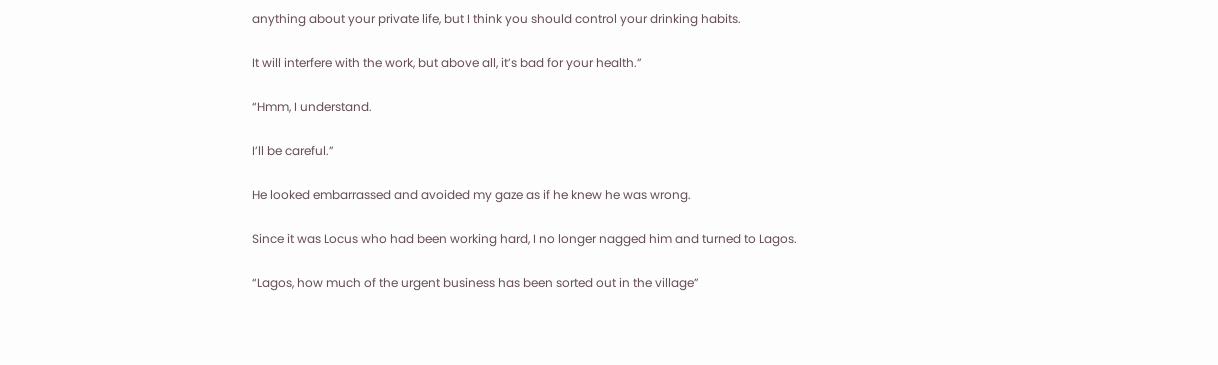anything about your private life, but I think you should control your drinking habits.

It will interfere with the work, but above all, it’s bad for your health.”

“Hmm, I understand.

I’ll be careful.”

He looked embarrassed and avoided my gaze as if he knew he was wrong.

Since it was Locus who had been working hard, I no longer nagged him and turned to Lagos.

“Lagos, how much of the urgent business has been sorted out in the village”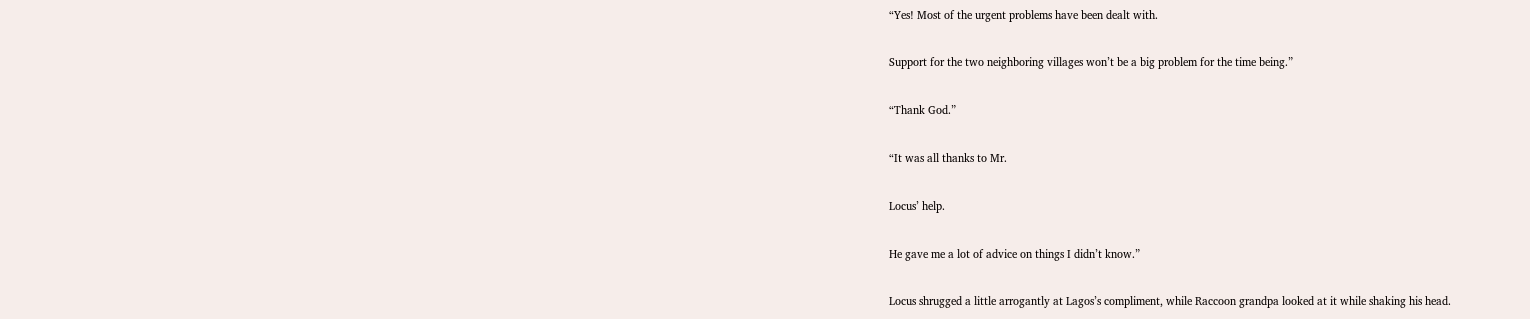“Yes! Most of the urgent problems have been dealt with.

Support for the two neighboring villages won’t be a big problem for the time being.”

“Thank God.”

“It was all thanks to Mr.

Locus’ help.

He gave me a lot of advice on things I didn’t know.”

Locus shrugged a little arrogantly at Lagos’s compliment, while Raccoon grandpa looked at it while shaking his head.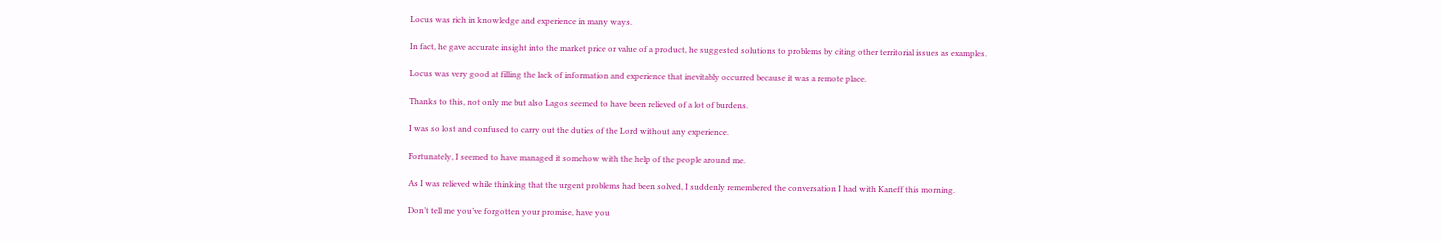Locus was rich in knowledge and experience in many ways.

In fact, he gave accurate insight into the market price or value of a product, he suggested solutions to problems by citing other territorial issues as examples.

Locus was very good at filling the lack of information and experience that inevitably occurred because it was a remote place.

Thanks to this, not only me but also Lagos seemed to have been relieved of a lot of burdens.

I was so lost and confused to carry out the duties of the Lord without any experience.

Fortunately, I seemed to have managed it somehow with the help of the people around me.

As I was relieved while thinking that the urgent problems had been solved, I suddenly remembered the conversation I had with Kaneff this morning.

Don’t tell me you’ve forgotten your promise, have you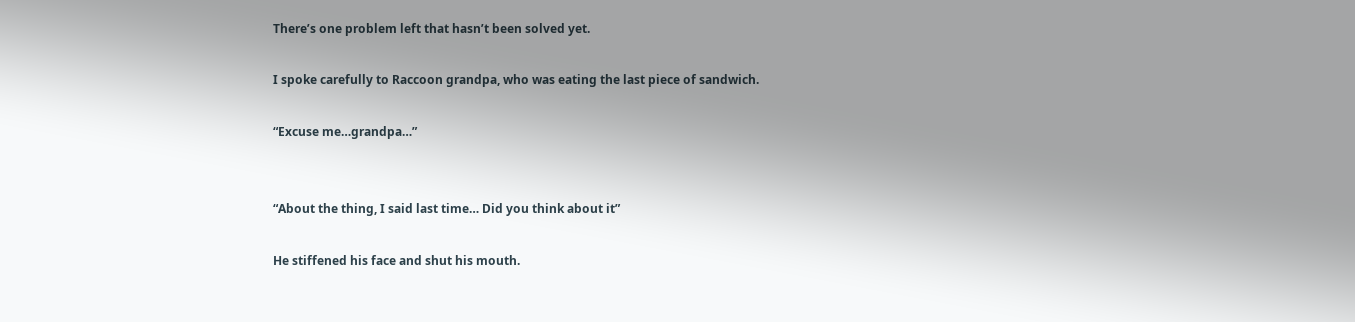There’s one problem left that hasn’t been solved yet.

I spoke carefully to Raccoon grandpa, who was eating the last piece of sandwich.

“Excuse me…grandpa…”


“About the thing, I said last time… Did you think about it”

He stiffened his face and shut his mouth.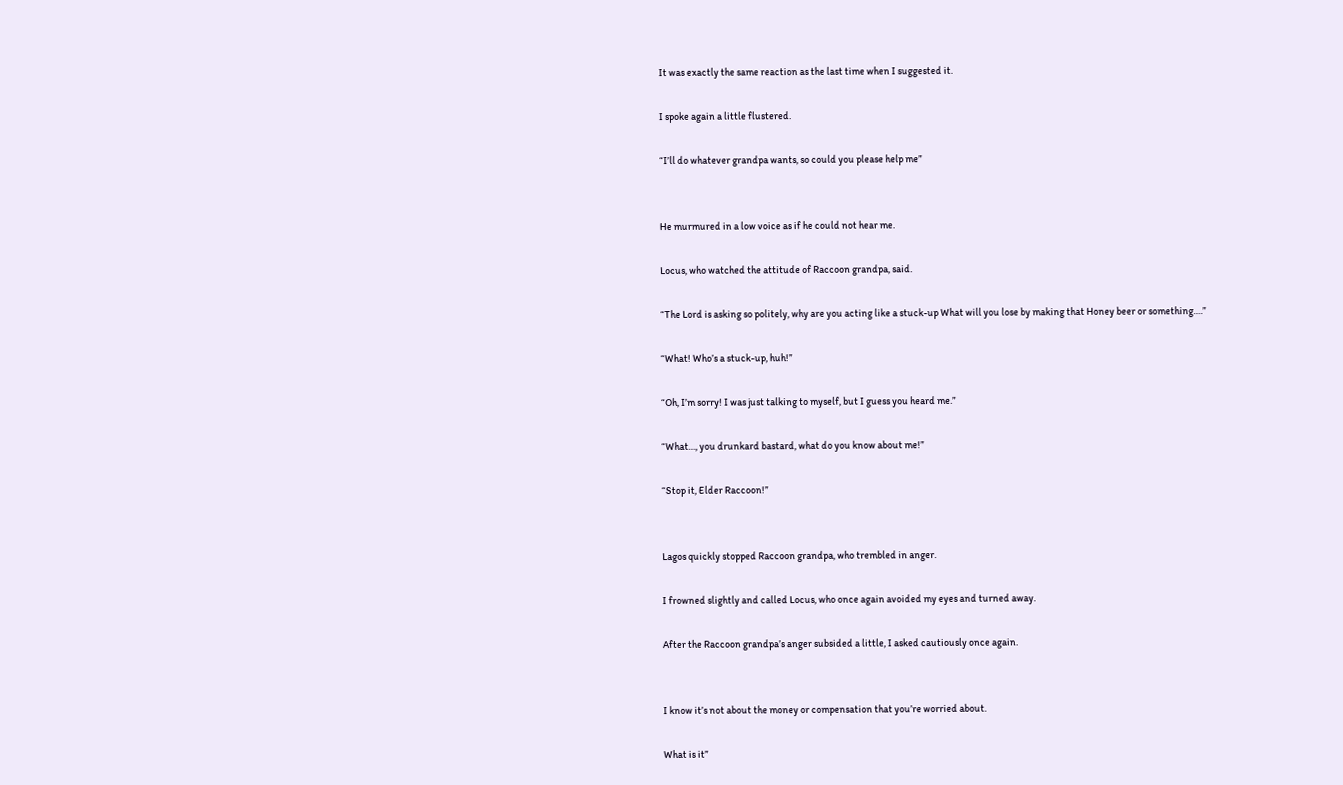It was exactly the same reaction as the last time when I suggested it.

I spoke again a little flustered.

“I’ll do whatever grandpa wants, so could you please help me”


He murmured in a low voice as if he could not hear me.

Locus, who watched the attitude of Raccoon grandpa, said.

“The Lord is asking so politely, why are you acting like a stuck-up What will you lose by making that Honey beer or something….”

“What! Who’s a stuck-up, huh!”

“Oh, I’m sorry! I was just talking to myself, but I guess you heard me.”

“What…, you drunkard bastard, what do you know about me!”

“Stop it, Elder Raccoon!”


Lagos quickly stopped Raccoon grandpa, who trembled in anger.

I frowned slightly and called Locus, who once again avoided my eyes and turned away.

After the Raccoon grandpa’s anger subsided a little, I asked cautiously once again.


I know it’s not about the money or compensation that you’re worried about.

What is it”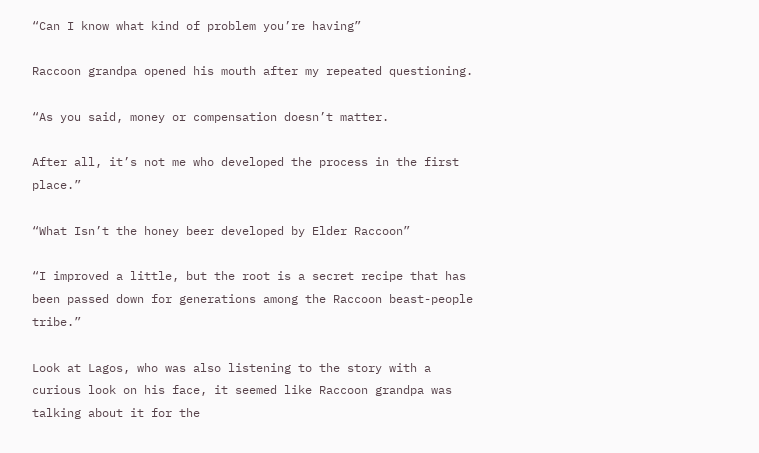“Can I know what kind of problem you’re having”

Raccoon grandpa opened his mouth after my repeated questioning.

“As you said, money or compensation doesn’t matter.

After all, it’s not me who developed the process in the first place.”

“What Isn’t the honey beer developed by Elder Raccoon”

“I improved a little, but the root is a secret recipe that has been passed down for generations among the Raccoon beast-people tribe.”

Look at Lagos, who was also listening to the story with a curious look on his face, it seemed like Raccoon grandpa was talking about it for the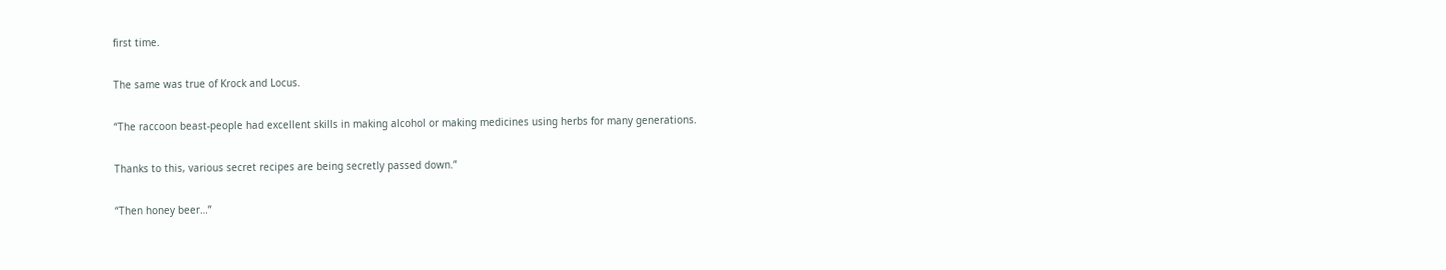first time.

The same was true of Krock and Locus.

“The raccoon beast-people had excellent skills in making alcohol or making medicines using herbs for many generations.

Thanks to this, various secret recipes are being secretly passed down.”

“Then honey beer…”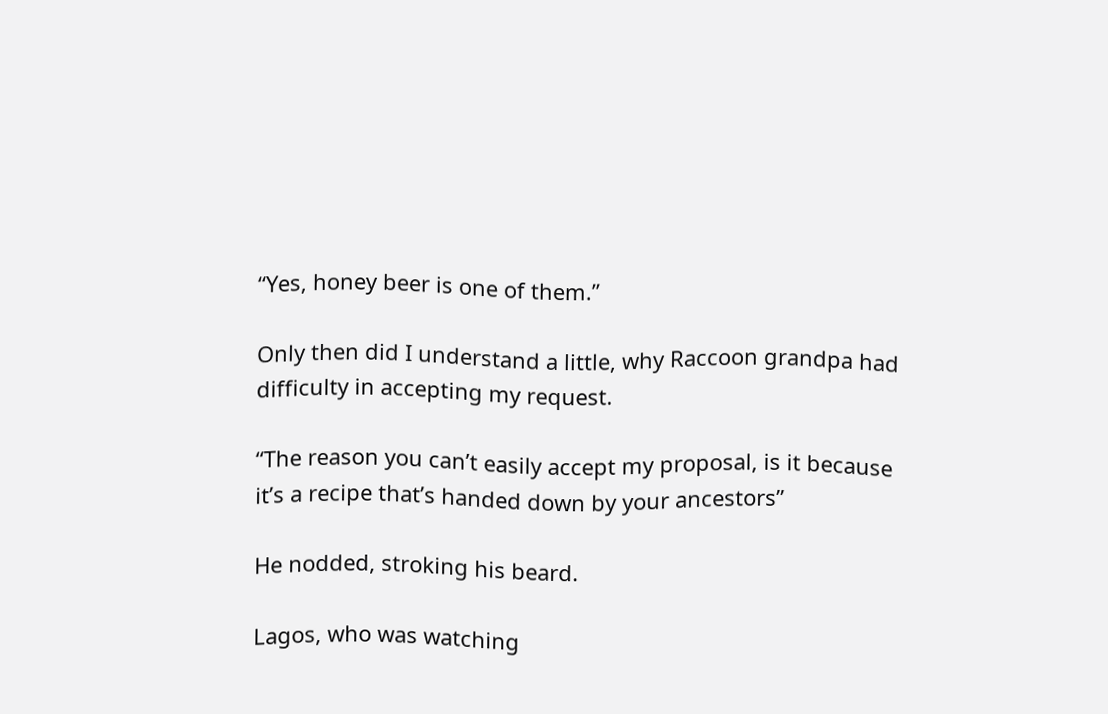“Yes, honey beer is one of them.”

Only then did I understand a little, why Raccoon grandpa had difficulty in accepting my request.

“The reason you can’t easily accept my proposal, is it because it’s a recipe that’s handed down by your ancestors”

He nodded, stroking his beard.

Lagos, who was watching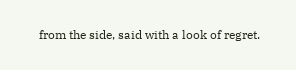from the side, said with a look of regret.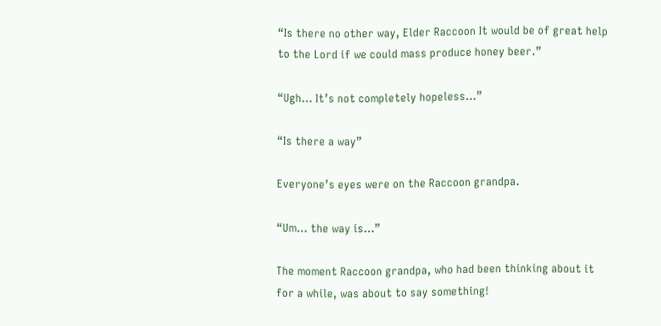“Is there no other way, Elder Raccoon It would be of great help to the Lord if we could mass produce honey beer.”

“Ugh… It’s not completely hopeless…”

“Is there a way”

Everyone’s eyes were on the Raccoon grandpa.

“Um… the way is…”

The moment Raccoon grandpa, who had been thinking about it for a while, was about to say something!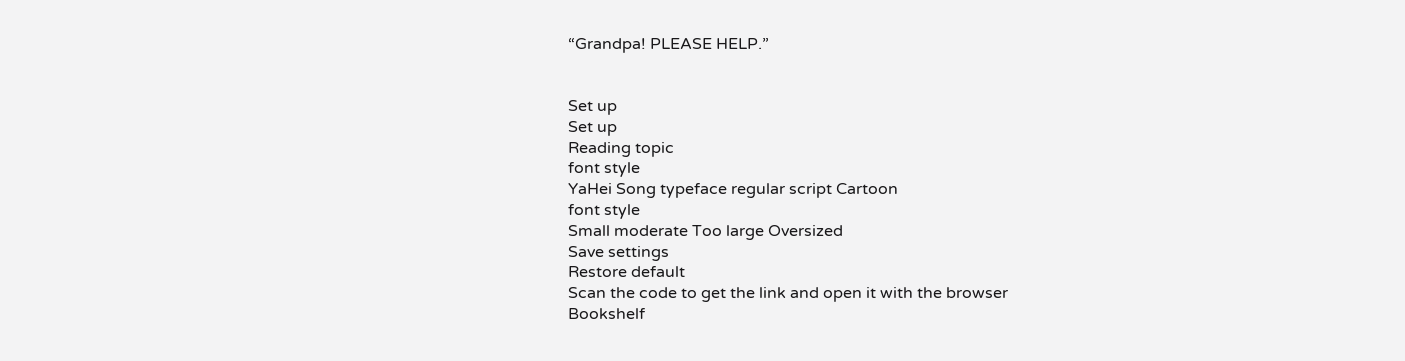“Grandpa! PLEASE HELP.”


Set up
Set up
Reading topic
font style
YaHei Song typeface regular script Cartoon
font style
Small moderate Too large Oversized
Save settings
Restore default
Scan the code to get the link and open it with the browser
Bookshelf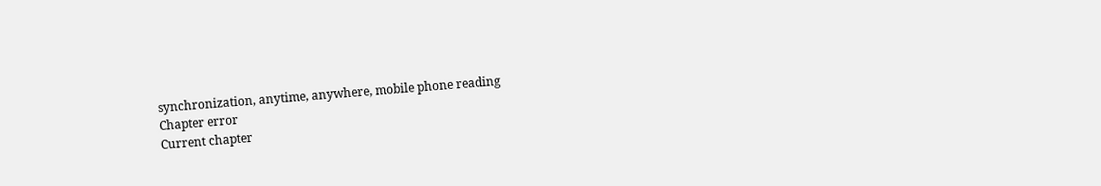synchronization, anytime, anywhere, mobile phone reading
Chapter error
Current chapter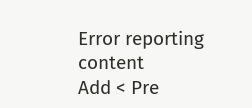Error reporting content
Add < Pre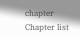chapter Chapter list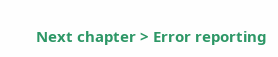Next chapter > Error reporting